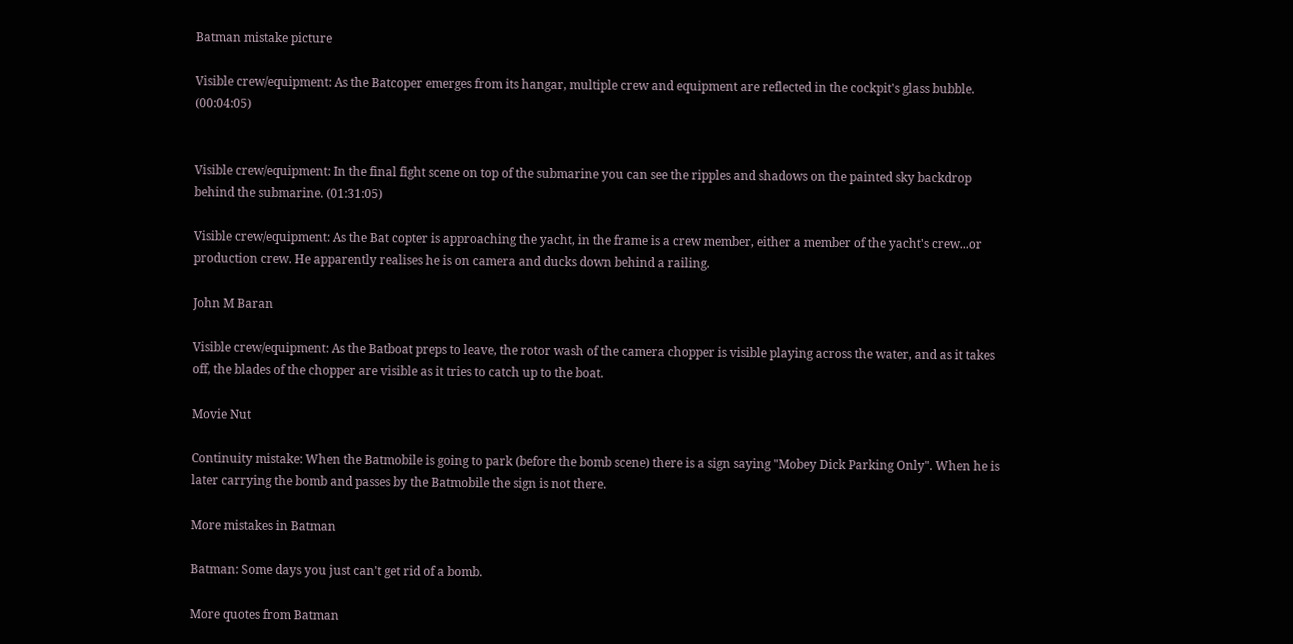Batman mistake picture

Visible crew/equipment: As the Batcoper emerges from its hangar, multiple crew and equipment are reflected in the cockpit's glass bubble. (00:04:05)


Visible crew/equipment: In the final fight scene on top of the submarine you can see the ripples and shadows on the painted sky backdrop behind the submarine. (01:31:05)

Visible crew/equipment: As the Bat copter is approaching the yacht, in the frame is a crew member, either a member of the yacht's crew...or production crew. He apparently realises he is on camera and ducks down behind a railing.

John M Baran

Visible crew/equipment: As the Batboat preps to leave, the rotor wash of the camera chopper is visible playing across the water, and as it takes off, the blades of the chopper are visible as it tries to catch up to the boat.

Movie Nut

Continuity mistake: When the Batmobile is going to park (before the bomb scene) there is a sign saying "Mobey Dick Parking Only". When he is later carrying the bomb and passes by the Batmobile the sign is not there.

More mistakes in Batman

Batman: Some days you just can't get rid of a bomb.

More quotes from Batman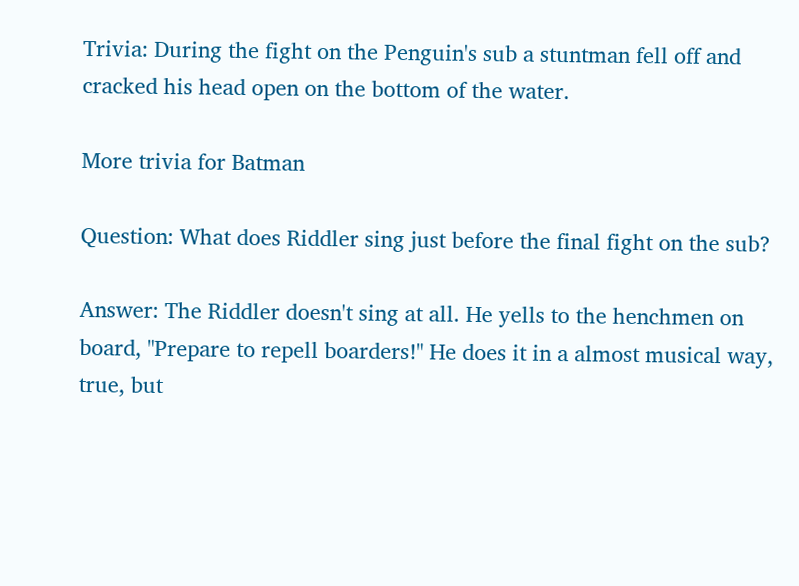Trivia: During the fight on the Penguin's sub a stuntman fell off and cracked his head open on the bottom of the water.

More trivia for Batman

Question: What does Riddler sing just before the final fight on the sub?

Answer: The Riddler doesn't sing at all. He yells to the henchmen on board, "Prepare to repell boarders!" He does it in a almost musical way, true, but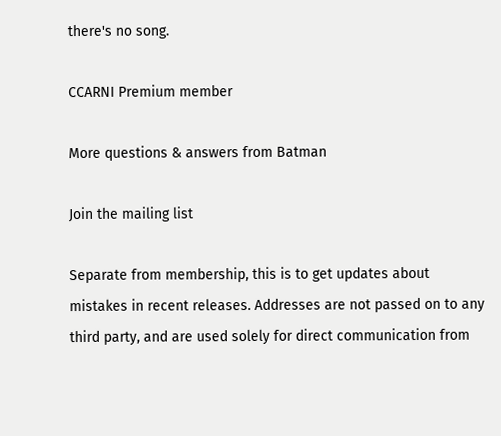there's no song.

CCARNI Premium member

More questions & answers from Batman

Join the mailing list

Separate from membership, this is to get updates about mistakes in recent releases. Addresses are not passed on to any third party, and are used solely for direct communication from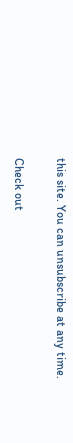this site. You can unsubscribe at any time.

Check out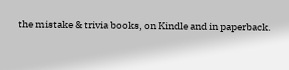the mistake & trivia books, on Kindle and in paperback.